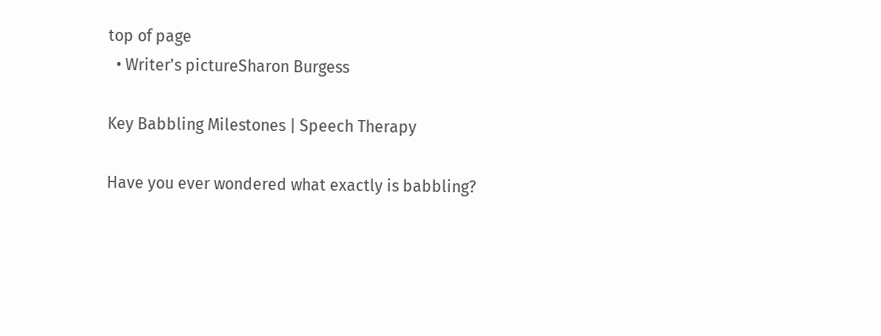top of page
  • Writer's pictureSharon Burgess

Key Babbling Milestones | Speech Therapy

Have you ever wondered what exactly is babbling?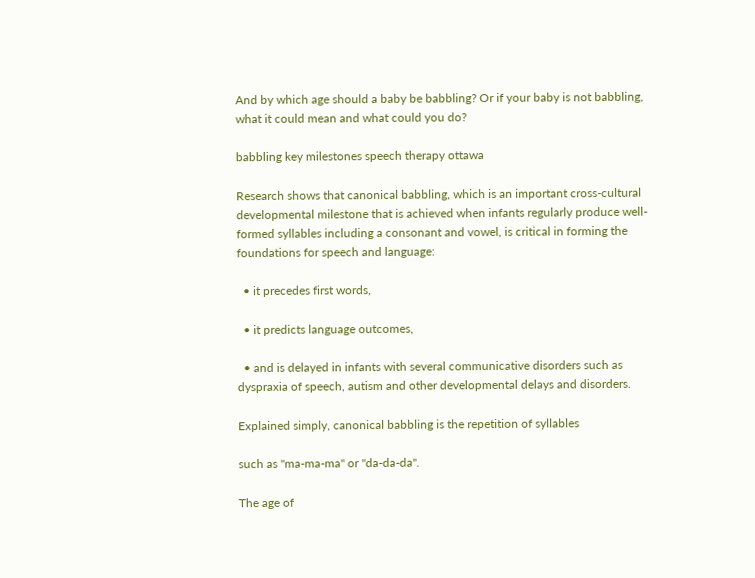And by which age should a baby be babbling? Or if your baby is not babbling, what it could mean and what could you do?

babbling key milestones speech therapy ottawa

Research shows that canonical babbling, which is an important cross-cultural developmental milestone that is achieved when infants regularly produce well-formed syllables including a consonant and vowel, is critical in forming the foundations for speech and language:

  • it precedes first words,

  • it predicts language outcomes,

  • and is delayed in infants with several communicative disorders such as dyspraxia of speech, autism and other developmental delays and disorders.

Explained simply, canonical babbling is the repetition of syllables

such as "ma-ma-ma" or "da-da-da".

The age of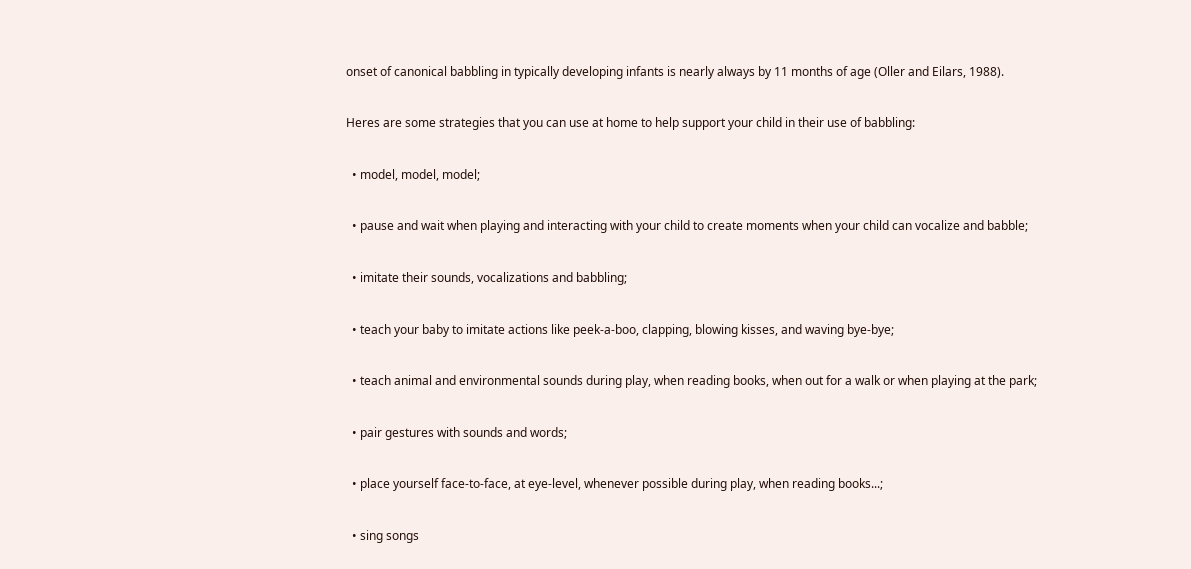onset of canonical babbling in typically developing infants is nearly always by 11 months of age (Oller and Eilars, 1988).

Heres are some strategies that you can use at home to help support your child in their use of babbling:

  • model, model, model;

  • pause and wait when playing and interacting with your child to create moments when your child can vocalize and babble;

  • imitate their sounds, vocalizations and babbling;

  • teach your baby to imitate actions like peek-a-boo, clapping, blowing kisses, and waving bye-bye;

  • teach animal and environmental sounds during play, when reading books, when out for a walk or when playing at the park;

  • pair gestures with sounds and words;

  • place yourself face-to-face, at eye-level, whenever possible during play, when reading books...;

  • sing songs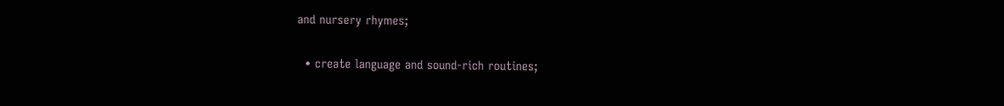and nursery rhymes;

  • create language and sound-rich routines;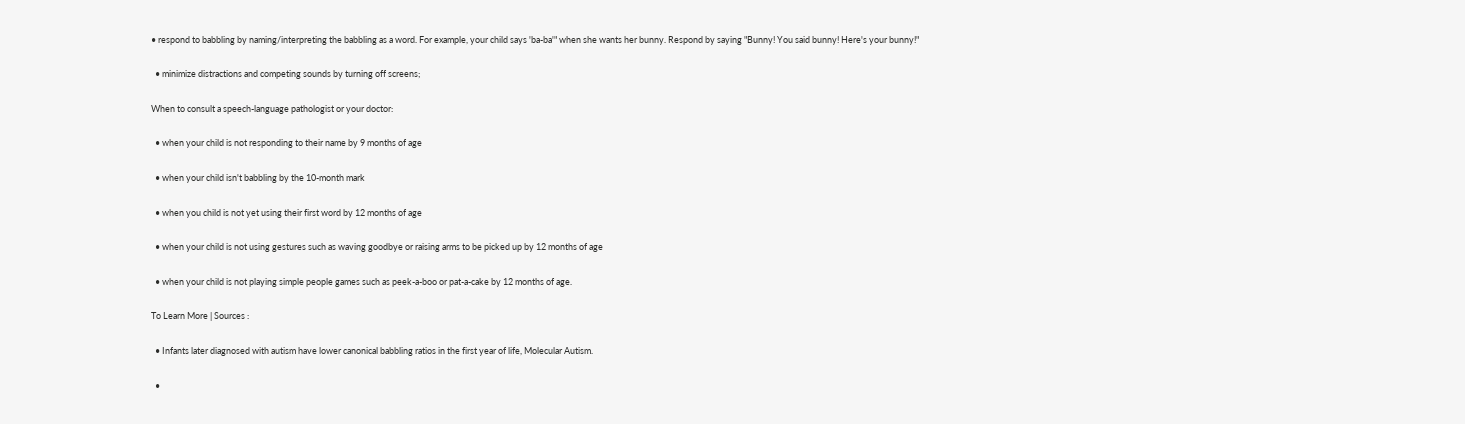• respond to babbling by naming/interpreting the babbling as a word. For example, your child says 'ba-ba'" when she wants her bunny. Respond by saying "Bunny! You said bunny! Here's your bunny!"

  • minimize distractions and competing sounds by turning off screens;

When to consult a speech-language pathologist or your doctor:

  • when your child is not responding to their name by 9 months of age

  • when your child isn't babbling by the 10-month mark

  • when you child is not yet using their first word by 12 months of age

  • when your child is not using gestures such as waving goodbye or raising arms to be picked up by 12 months of age

  • when your child is not playing simple people games such as peek-a-boo or pat-a-cake by 12 months of age.

To Learn More | Sources :

  • Infants later diagnosed with autism have lower canonical babbling ratios in the first year of life, Molecular Autism.

  •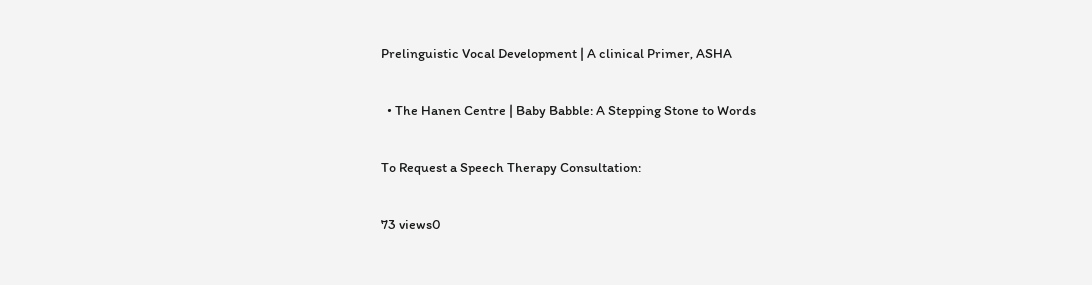Prelinguistic Vocal Development | A clinical Primer, ASHA

  • The Hanen Centre | Baby Babble: A Stepping Stone to Words

To Request a Speech Therapy Consultation:

73 views0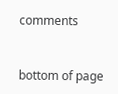comments


bottom of page